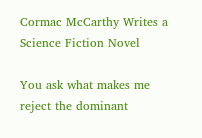Cormac McCarthy Writes a Science Fiction Novel

You ask what makes me reject the dominant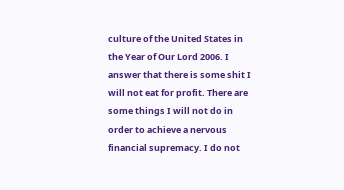culture of the United States in the Year of Our Lord 2006. I answer that there is some shit I will not eat for profit. There are some things I will not do in order to achieve a nervous financial supremacy. I do not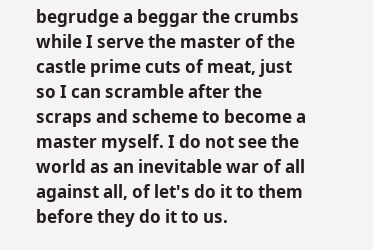begrudge a beggar the crumbs while I serve the master of the castle prime cuts of meat, just so I can scramble after the scraps and scheme to become a master myself. I do not see the world as an inevitable war of all against all, of let's do it to them before they do it to us.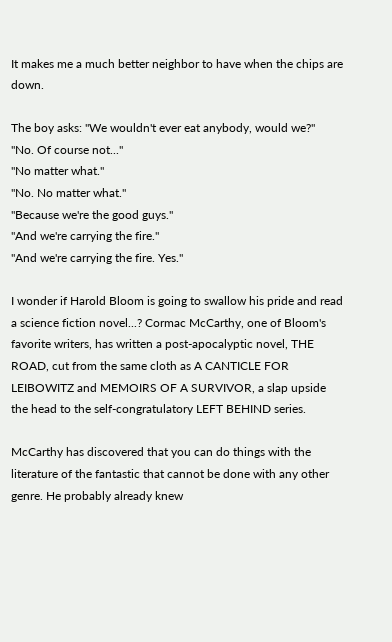It makes me a much better neighbor to have when the chips are down.

The boy asks: "We wouldn't ever eat anybody, would we?"
"No. Of course not..."
"No matter what."
"No. No matter what."
"Because we're the good guys."
"And we're carrying the fire."
"And we're carrying the fire. Yes."

I wonder if Harold Bloom is going to swallow his pride and read a science fiction novel...? Cormac McCarthy, one of Bloom's favorite writers, has written a post-apocalyptic novel, THE ROAD, cut from the same cloth as A CANTICLE FOR LEIBOWITZ and MEMOIRS OF A SURVIVOR, a slap upside the head to the self-congratulatory LEFT BEHIND series.

McCarthy has discovered that you can do things with the literature of the fantastic that cannot be done with any other genre. He probably already knew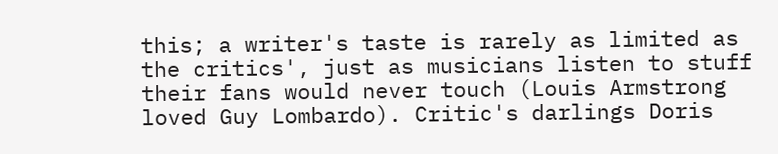this; a writer's taste is rarely as limited as the critics', just as musicians listen to stuff their fans would never touch (Louis Armstrong loved Guy Lombardo). Critic's darlings Doris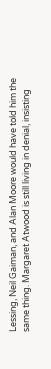Lessing, Neil Gaiman, and Alan Moore would have told him the same thing. Margaret Atwood is still living in denial, insisting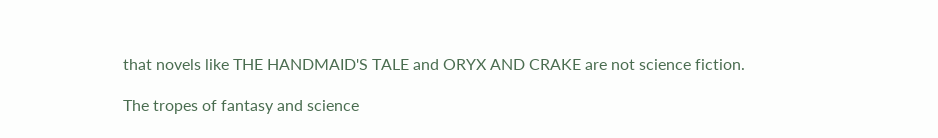that novels like THE HANDMAID'S TALE and ORYX AND CRAKE are not science fiction.

The tropes of fantasy and science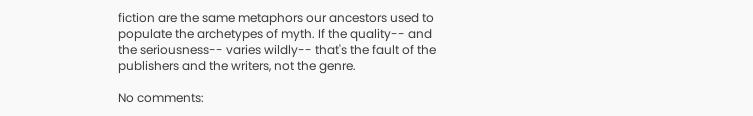fiction are the same metaphors our ancestors used to populate the archetypes of myth. If the quality-- and the seriousness-- varies wildly-- that's the fault of the publishers and the writers, not the genre.

No comments: